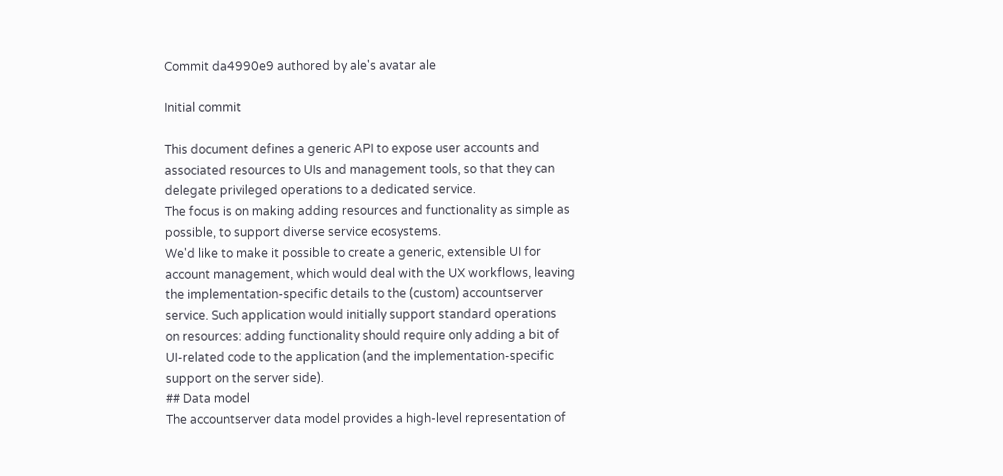Commit da4990e9 authored by ale's avatar ale

Initial commit

This document defines a generic API to expose user accounts and
associated resources to UIs and management tools, so that they can
delegate privileged operations to a dedicated service.
The focus is on making adding resources and functionality as simple as
possible, to support diverse service ecosystems.
We'd like to make it possible to create a generic, extensible UI for
account management, which would deal with the UX workflows, leaving
the implementation-specific details to the (custom) accountserver
service. Such application would initially support standard operations
on resources: adding functionality should require only adding a bit of
UI-related code to the application (and the implementation-specific
support on the server side).
## Data model
The accountserver data model provides a high-level representation of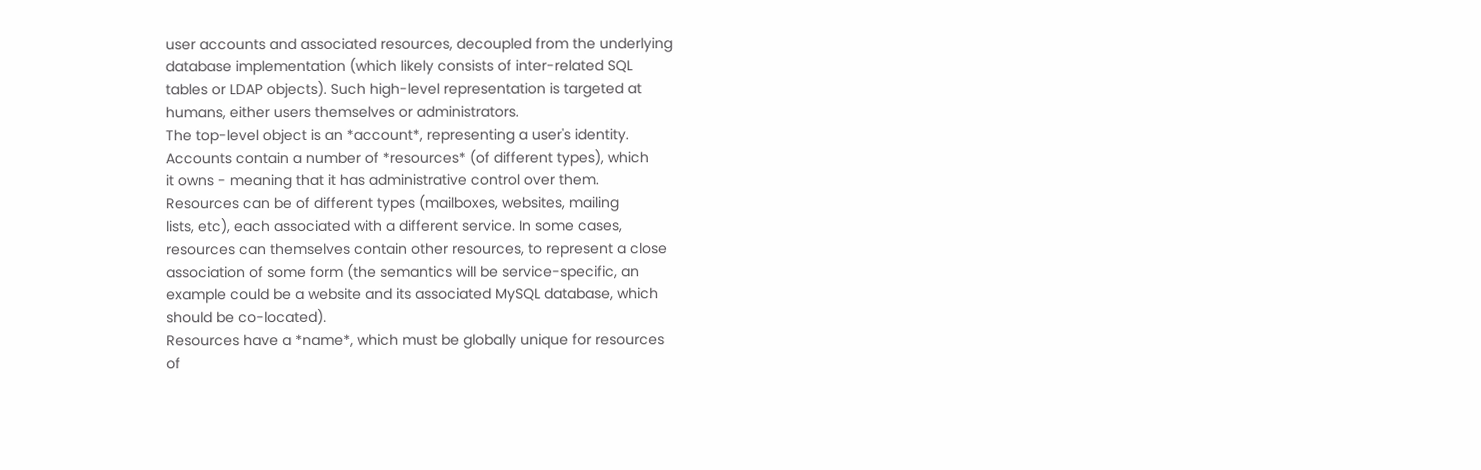user accounts and associated resources, decoupled from the underlying
database implementation (which likely consists of inter-related SQL
tables or LDAP objects). Such high-level representation is targeted at
humans, either users themselves or administrators.
The top-level object is an *account*, representing a user's identity.
Accounts contain a number of *resources* (of different types), which
it owns - meaning that it has administrative control over them.
Resources can be of different types (mailboxes, websites, mailing
lists, etc), each associated with a different service. In some cases,
resources can themselves contain other resources, to represent a close
association of some form (the semantics will be service-specific, an
example could be a website and its associated MySQL database, which
should be co-located).
Resources have a *name*, which must be globally unique for resources
of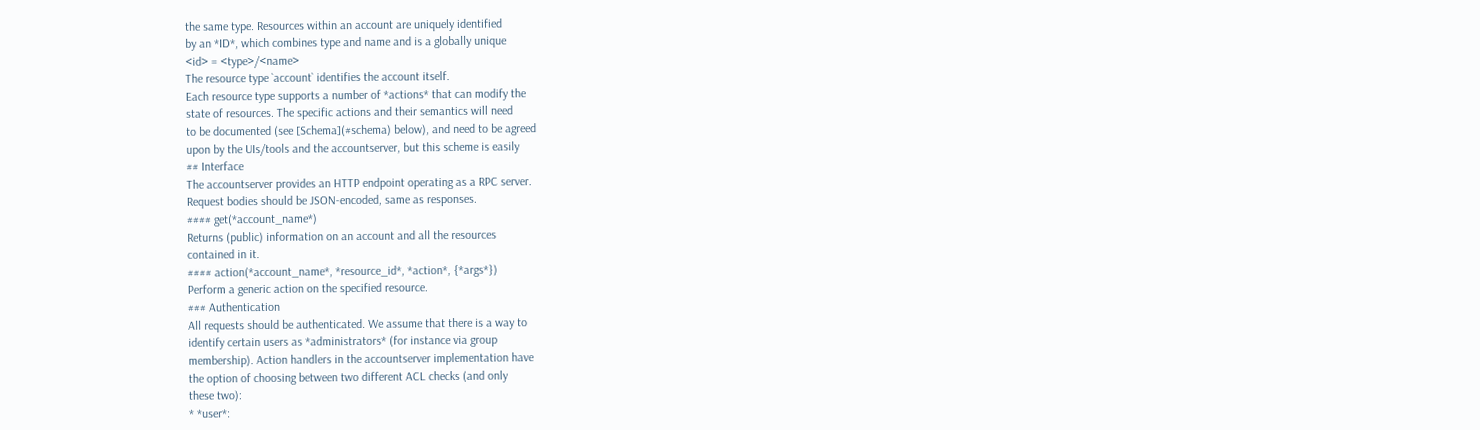the same type. Resources within an account are uniquely identified
by an *ID*, which combines type and name and is a globally unique
<id> = <type>/<name>
The resource type `account` identifies the account itself.
Each resource type supports a number of *actions* that can modify the
state of resources. The specific actions and their semantics will need
to be documented (see [Schema](#schema) below), and need to be agreed
upon by the UIs/tools and the accountserver, but this scheme is easily
## Interface
The accountserver provides an HTTP endpoint operating as a RPC server.
Request bodies should be JSON-encoded, same as responses.
#### get(*account_name*)
Returns (public) information on an account and all the resources
contained in it.
#### action(*account_name*, *resource_id*, *action*, {*args*})
Perform a generic action on the specified resource.
### Authentication
All requests should be authenticated. We assume that there is a way to
identify certain users as *administrators* (for instance via group
membership). Action handlers in the accountserver implementation have
the option of choosing between two different ACL checks (and only
these two):
* *user*: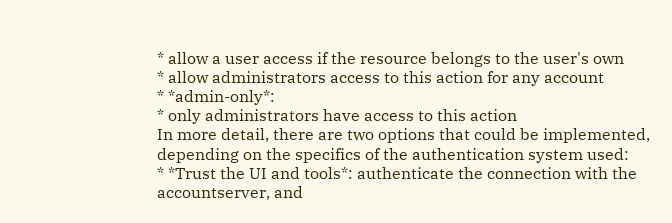* allow a user access if the resource belongs to the user's own
* allow administrators access to this action for any account
* *admin-only*:
* only administrators have access to this action
In more detail, there are two options that could be implemented,
depending on the specifics of the authentication system used:
* *Trust the UI and tools*: authenticate the connection with the
accountserver, and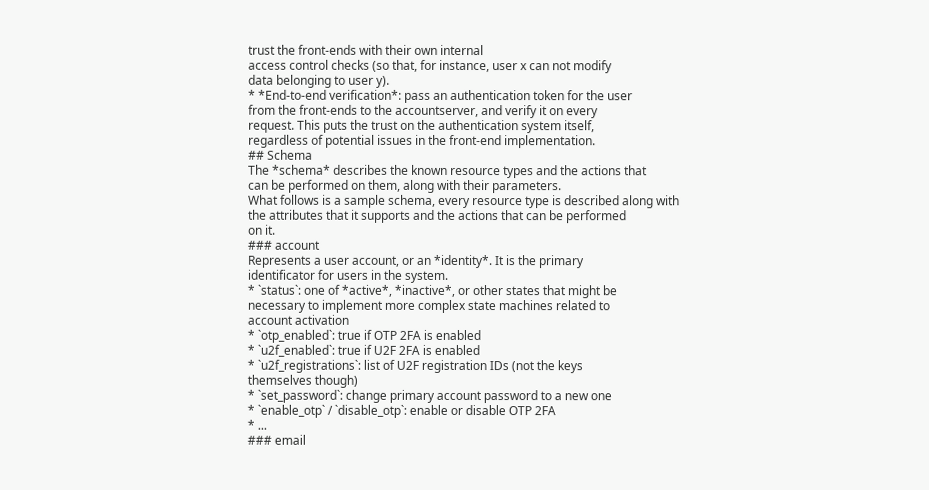trust the front-ends with their own internal
access control checks (so that, for instance, user x can not modify
data belonging to user y).
* *End-to-end verification*: pass an authentication token for the user
from the front-ends to the accountserver, and verify it on every
request. This puts the trust on the authentication system itself,
regardless of potential issues in the front-end implementation.
## Schema
The *schema* describes the known resource types and the actions that
can be performed on them, along with their parameters.
What follows is a sample schema, every resource type is described along with
the attributes that it supports and the actions that can be performed
on it.
### account
Represents a user account, or an *identity*. It is the primary
identificator for users in the system.
* `status`: one of *active*, *inactive*, or other states that might be
necessary to implement more complex state machines related to
account activation
* `otp_enabled`: true if OTP 2FA is enabled
* `u2f_enabled`: true if U2F 2FA is enabled
* `u2f_registrations`: list of U2F registration IDs (not the keys
themselves though)
* `set_password`: change primary account password to a new one
* `enable_otp` / `disable_otp`: enable or disable OTP 2FA
* ...
### email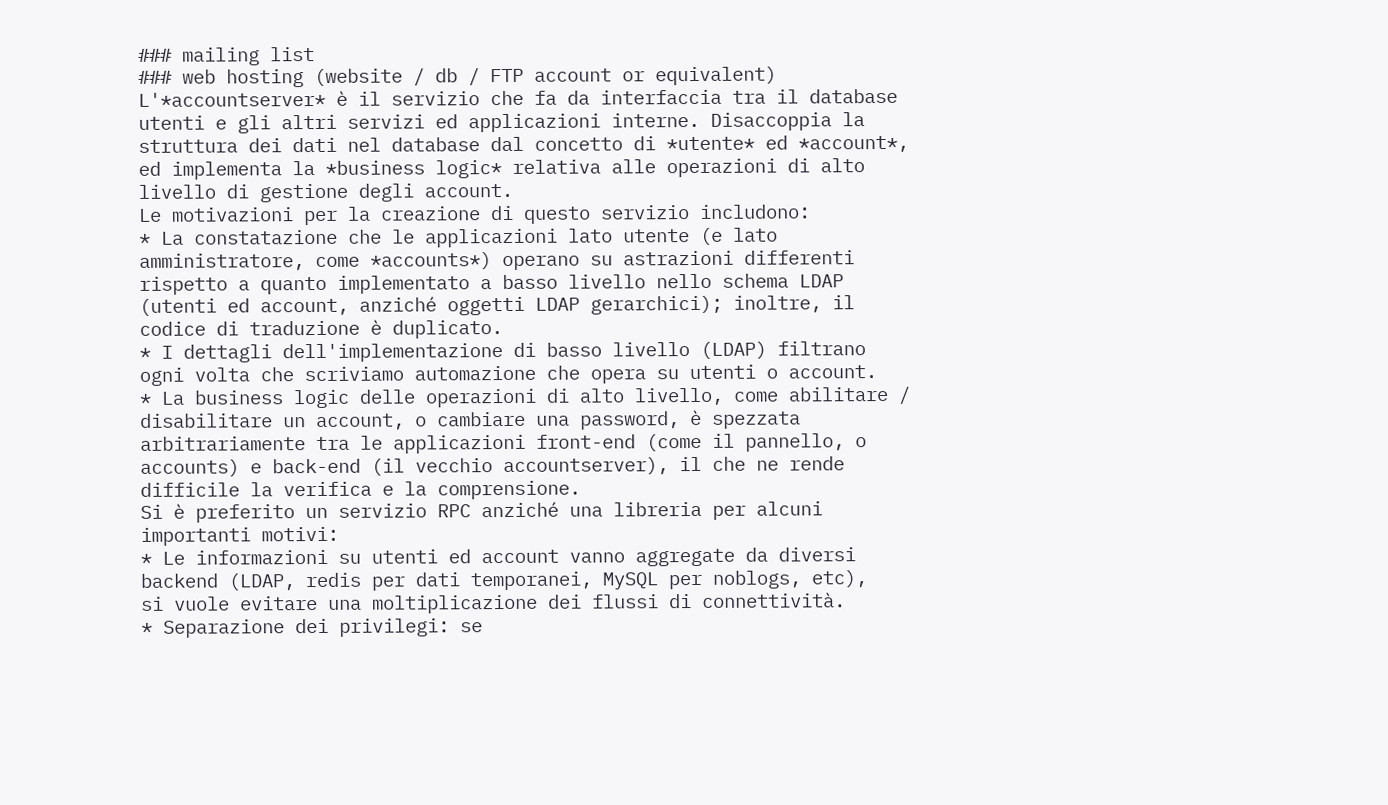### mailing list
### web hosting (website / db / FTP account or equivalent)
L'*accountserver* è il servizio che fa da interfaccia tra il database
utenti e gli altri servizi ed applicazioni interne. Disaccoppia la
struttura dei dati nel database dal concetto di *utente* ed *account*,
ed implementa la *business logic* relativa alle operazioni di alto
livello di gestione degli account.
Le motivazioni per la creazione di questo servizio includono:
* La constatazione che le applicazioni lato utente (e lato
amministratore, come *accounts*) operano su astrazioni differenti
rispetto a quanto implementato a basso livello nello schema LDAP
(utenti ed account, anziché oggetti LDAP gerarchici); inoltre, il
codice di traduzione è duplicato.
* I dettagli dell'implementazione di basso livello (LDAP) filtrano
ogni volta che scriviamo automazione che opera su utenti o account.
* La business logic delle operazioni di alto livello, come abilitare /
disabilitare un account, o cambiare una password, è spezzata
arbitrariamente tra le applicazioni front-end (come il pannello, o
accounts) e back-end (il vecchio accountserver), il che ne rende
difficile la verifica e la comprensione.
Si è preferito un servizio RPC anziché una libreria per alcuni
importanti motivi:
* Le informazioni su utenti ed account vanno aggregate da diversi
backend (LDAP, redis per dati temporanei, MySQL per noblogs, etc),
si vuole evitare una moltiplicazione dei flussi di connettività.
* Separazione dei privilegi: se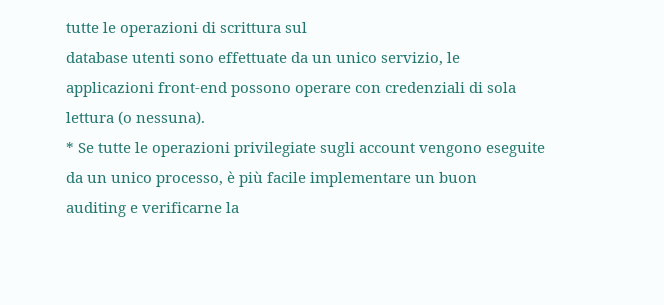tutte le operazioni di scrittura sul
database utenti sono effettuate da un unico servizio, le
applicazioni front-end possono operare con credenziali di sola
lettura (o nessuna).
* Se tutte le operazioni privilegiate sugli account vengono eseguite
da un unico processo, è più facile implementare un buon
auditing e verificarne la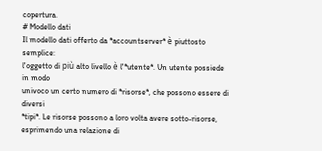copertura.
# Modello dati
Il modello dati offerto da *accountserver* è piuttosto semplice:
l'oggetto di più alto livello è l'*utente*. Un utente possiede in modo
univoco un certo numero di *risorse*, che possono essere di diversi
*tipi*. Le risorse possono a loro volta avere sotto-risorse,
esprimendo una relazione di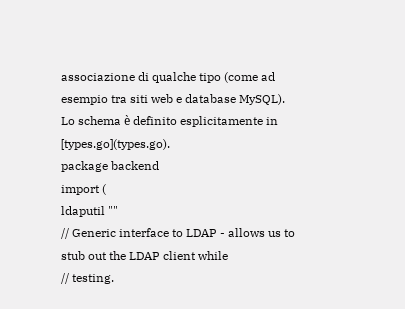associazione di qualche tipo (come ad
esempio tra siti web e database MySQL).
Lo schema è definito esplicitamente in [types.go](types.go).
package backend
import (
ldaputil ""
// Generic interface to LDAP - allows us to stub out the LDAP client while
// testing.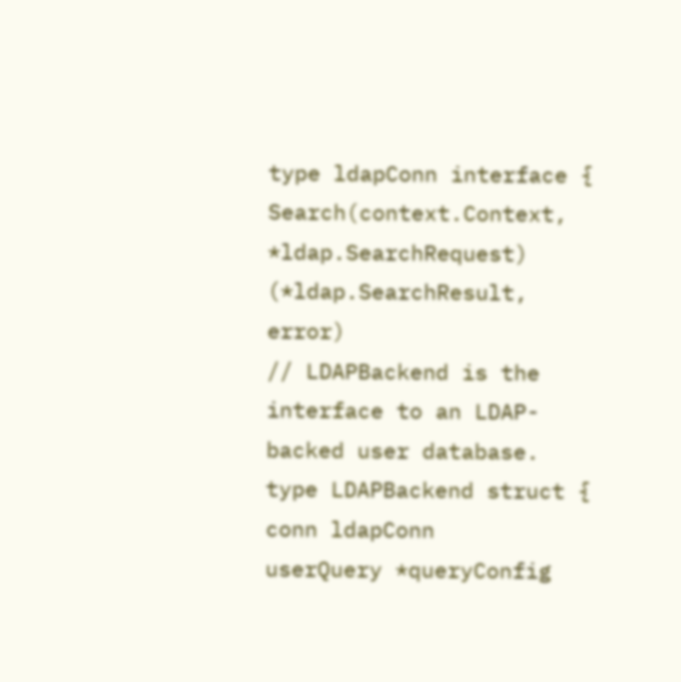type ldapConn interface {
Search(context.Context, *ldap.SearchRequest) (*ldap.SearchResult, error)
// LDAPBackend is the interface to an LDAP-backed user database.
type LDAPBackend struct {
conn ldapConn
userQuery *queryConfig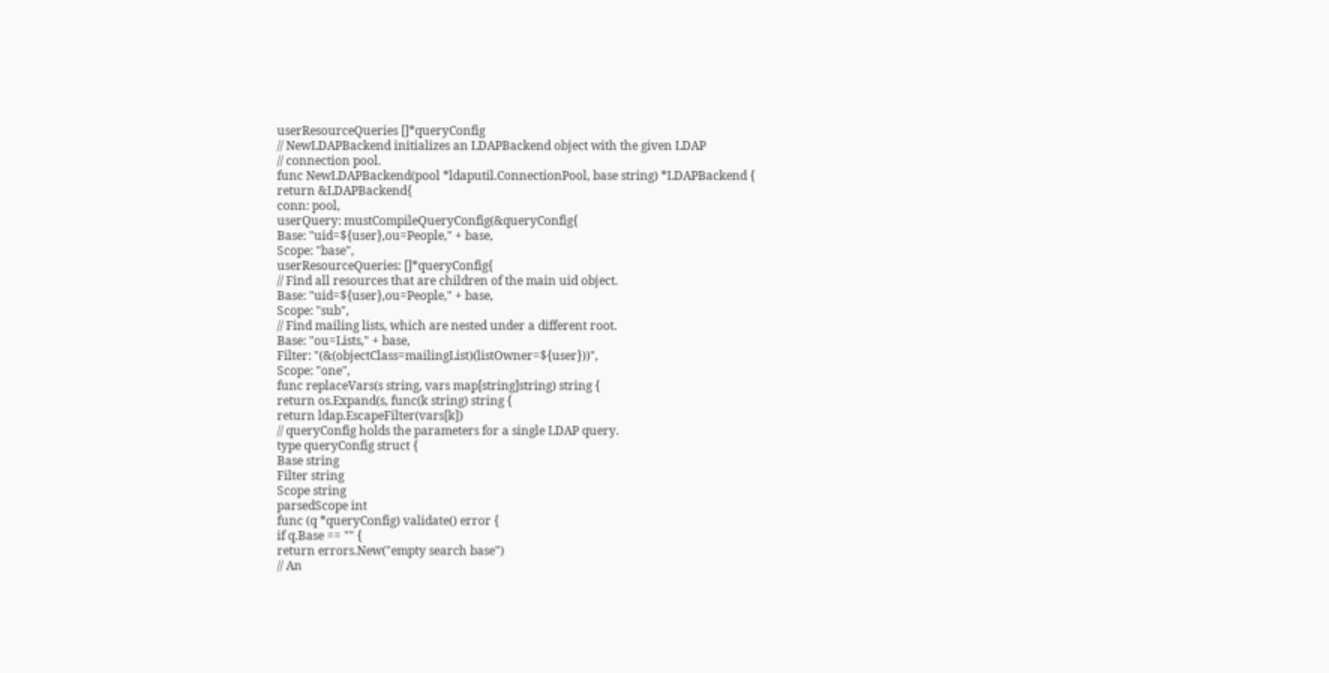userResourceQueries []*queryConfig
// NewLDAPBackend initializes an LDAPBackend object with the given LDAP
// connection pool.
func NewLDAPBackend(pool *ldaputil.ConnectionPool, base string) *LDAPBackend {
return &LDAPBackend{
conn: pool,
userQuery: mustCompileQueryConfig(&queryConfig{
Base: "uid=${user},ou=People," + base,
Scope: "base",
userResourceQueries: []*queryConfig{
// Find all resources that are children of the main uid object.
Base: "uid=${user},ou=People," + base,
Scope: "sub",
// Find mailing lists, which are nested under a different root.
Base: "ou=Lists," + base,
Filter: "(&(objectClass=mailingList)(listOwner=${user}))",
Scope: "one",
func replaceVars(s string, vars map[string]string) string {
return os.Expand(s, func(k string) string {
return ldap.EscapeFilter(vars[k])
// queryConfig holds the parameters for a single LDAP query.
type queryConfig struct {
Base string
Filter string
Scope string
parsedScope int
func (q *queryConfig) validate() error {
if q.Base == "" {
return errors.New("empty search base")
// An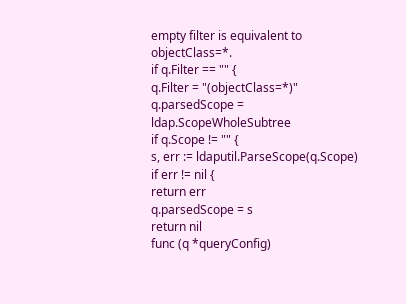empty filter is equivalent to objectClass=*.
if q.Filter == "" {
q.Filter = "(objectClass=*)"
q.parsedScope = ldap.ScopeWholeSubtree
if q.Scope != "" {
s, err := ldaputil.ParseScope(q.Scope)
if err != nil {
return err
q.parsedScope = s
return nil
func (q *queryConfig)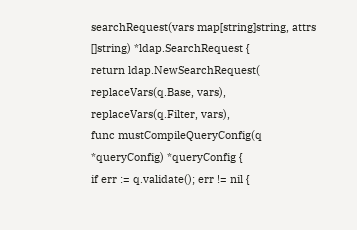searchRequest(vars map[string]string, attrs []string) *ldap.SearchRequest {
return ldap.NewSearchRequest(
replaceVars(q.Base, vars),
replaceVars(q.Filter, vars),
func mustCompileQueryConfig(q *queryConfig) *queryConfig {
if err := q.validate(); err != nil {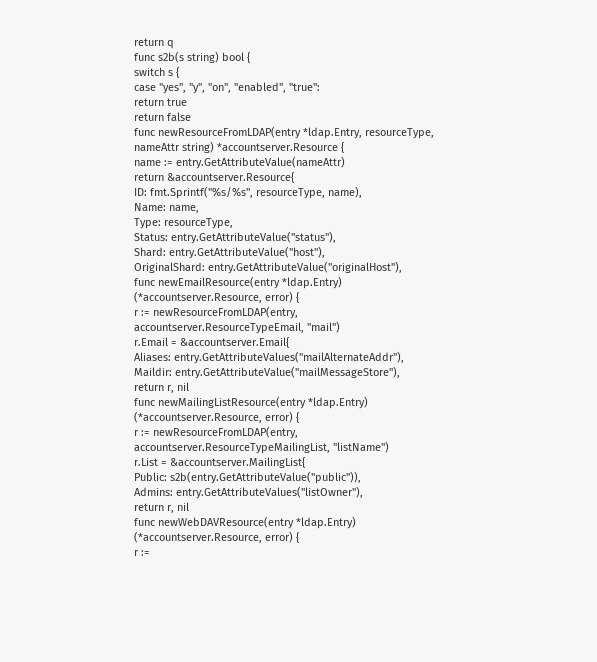return q
func s2b(s string) bool {
switch s {
case "yes", "y", "on", "enabled", "true":
return true
return false
func newResourceFromLDAP(entry *ldap.Entry, resourceType, nameAttr string) *accountserver.Resource {
name := entry.GetAttributeValue(nameAttr)
return &accountserver.Resource{
ID: fmt.Sprintf("%s/%s", resourceType, name),
Name: name,
Type: resourceType,
Status: entry.GetAttributeValue("status"),
Shard: entry.GetAttributeValue("host"),
OriginalShard: entry.GetAttributeValue("originalHost"),
func newEmailResource(entry *ldap.Entry) (*accountserver.Resource, error) {
r := newResourceFromLDAP(entry, accountserver.ResourceTypeEmail, "mail")
r.Email = &accountserver.Email{
Aliases: entry.GetAttributeValues("mailAlternateAddr"),
Maildir: entry.GetAttributeValue("mailMessageStore"),
return r, nil
func newMailingListResource(entry *ldap.Entry) (*accountserver.Resource, error) {
r := newResourceFromLDAP(entry, accountserver.ResourceTypeMailingList, "listName")
r.List = &accountserver.MailingList{
Public: s2b(entry.GetAttributeValue("public")),
Admins: entry.GetAttributeValues("listOwner"),
return r, nil
func newWebDAVResource(entry *ldap.Entry) (*accountserver.Resource, error) {
r :=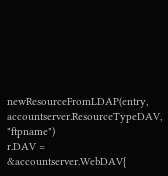newResourceFromLDAP(entry, accountserver.ResourceTypeDAV, "ftpname")
r.DAV = &accountserver.WebDAV{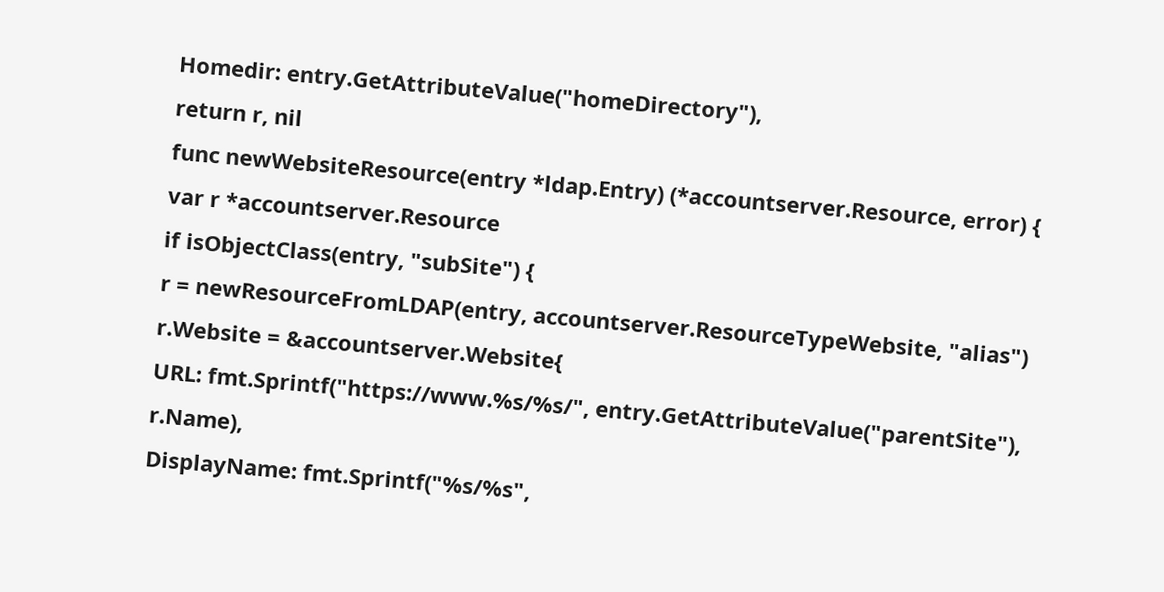Homedir: entry.GetAttributeValue("homeDirectory"),
return r, nil
func newWebsiteResource(entry *ldap.Entry) (*accountserver.Resource, error) {
var r *accountserver.Resource
if isObjectClass(entry, "subSite") {
r = newResourceFromLDAP(entry, accountserver.ResourceTypeWebsite, "alias")
r.Website = &accountserver.Website{
URL: fmt.Sprintf("https://www.%s/%s/", entry.GetAttributeValue("parentSite"), r.Name),
DisplayName: fmt.Sprintf("%s/%s",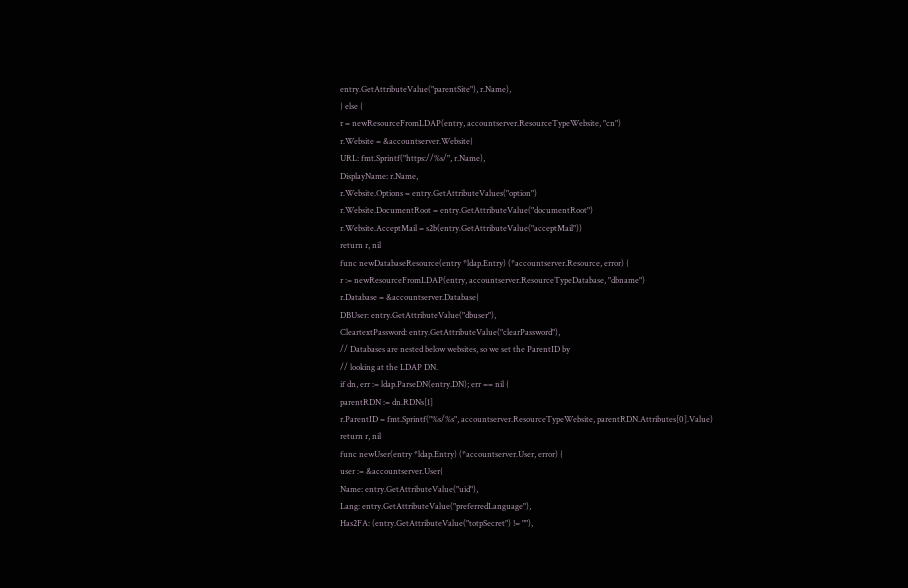entry.GetAttributeValue("parentSite"), r.Name),
} else {
r = newResourceFromLDAP(entry, accountserver.ResourceTypeWebsite, "cn")
r.Website = &accountserver.Website{
URL: fmt.Sprintf("https://%s/", r.Name),
DisplayName: r.Name,
r.Website.Options = entry.GetAttributeValues("option")
r.Website.DocumentRoot = entry.GetAttributeValue("documentRoot")
r.Website.AcceptMail = s2b(entry.GetAttributeValue("acceptMail"))
return r, nil
func newDatabaseResource(entry *ldap.Entry) (*accountserver.Resource, error) {
r := newResourceFromLDAP(entry, accountserver.ResourceTypeDatabase, "dbname")
r.Database = &accountserver.Database{
DBUser: entry.GetAttributeValue("dbuser"),
CleartextPassword: entry.GetAttributeValue("clearPassword"),
// Databases are nested below websites, so we set the ParentID by
// looking at the LDAP DN.
if dn, err := ldap.ParseDN(entry.DN); err == nil {
parentRDN := dn.RDNs[1]
r.ParentID = fmt.Sprintf("%s/%s", accountserver.ResourceTypeWebsite, parentRDN.Attributes[0].Value)
return r, nil
func newUser(entry *ldap.Entry) (*accountserver.User, error) {
user := &accountserver.User{
Name: entry.GetAttributeValue("uid"),
Lang: entry.GetAttributeValue("preferredLanguage"),
Has2FA: (entry.GetAttributeValue("totpSecret") != ""),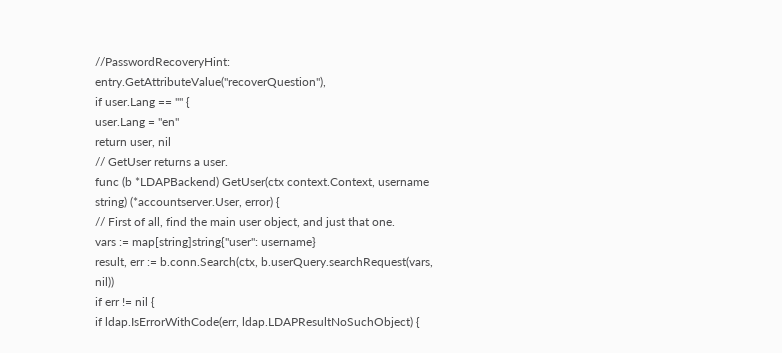//PasswordRecoveryHint: entry.GetAttributeValue("recoverQuestion"),
if user.Lang == "" {
user.Lang = "en"
return user, nil
// GetUser returns a user.
func (b *LDAPBackend) GetUser(ctx context.Context, username string) (*accountserver.User, error) {
// First of all, find the main user object, and just that one.
vars := map[string]string{"user": username}
result, err := b.conn.Search(ctx, b.userQuery.searchRequest(vars, nil))
if err != nil {
if ldap.IsErrorWithCode(err, ldap.LDAPResultNoSuchObject) {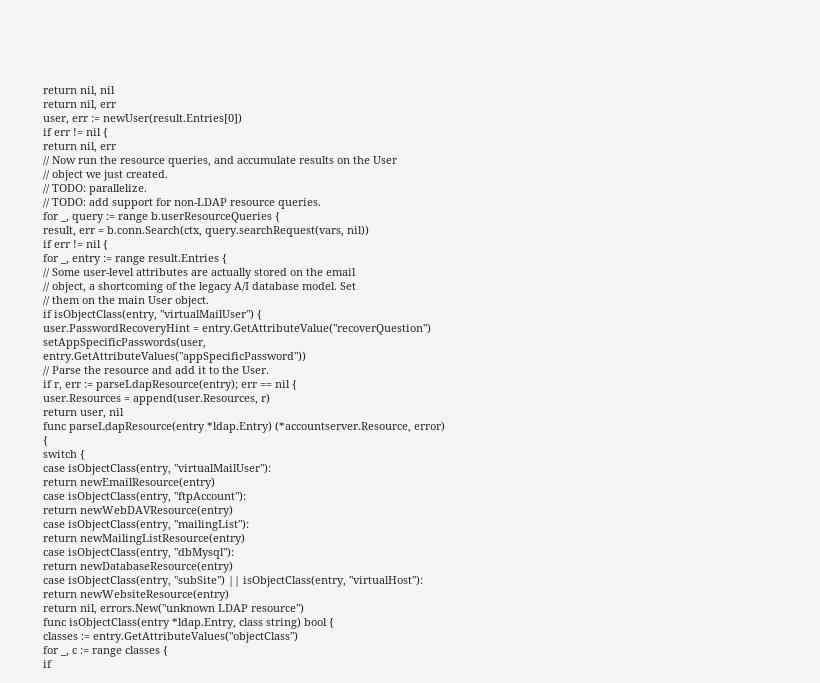return nil, nil
return nil, err
user, err := newUser(result.Entries[0])
if err != nil {
return nil, err
// Now run the resource queries, and accumulate results on the User
// object we just created.
// TODO: parallelize.
// TODO: add support for non-LDAP resource queries.
for _, query := range b.userResourceQueries {
result, err = b.conn.Search(ctx, query.searchRequest(vars, nil))
if err != nil {
for _, entry := range result.Entries {
// Some user-level attributes are actually stored on the email
// object, a shortcoming of the legacy A/I database model. Set
// them on the main User object.
if isObjectClass(entry, "virtualMailUser") {
user.PasswordRecoveryHint = entry.GetAttributeValue("recoverQuestion")
setAppSpecificPasswords(user, entry.GetAttributeValues("appSpecificPassword"))
// Parse the resource and add it to the User.
if r, err := parseLdapResource(entry); err == nil {
user.Resources = append(user.Resources, r)
return user, nil
func parseLdapResource(entry *ldap.Entry) (*accountserver.Resource, error) {
switch {
case isObjectClass(entry, "virtualMailUser"):
return newEmailResource(entry)
case isObjectClass(entry, "ftpAccount"):
return newWebDAVResource(entry)
case isObjectClass(entry, "mailingList"):
return newMailingListResource(entry)
case isObjectClass(entry, "dbMysql"):
return newDatabaseResource(entry)
case isObjectClass(entry, "subSite") || isObjectClass(entry, "virtualHost"):
return newWebsiteResource(entry)
return nil, errors.New("unknown LDAP resource")
func isObjectClass(entry *ldap.Entry, class string) bool {
classes := entry.GetAttributeValues("objectClass")
for _, c := range classes {
if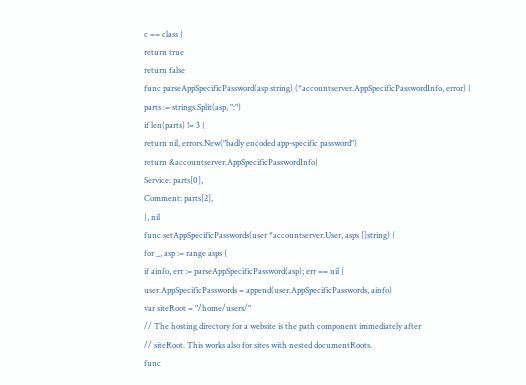c == class {
return true
return false
func parseAppSpecificPassword(asp string) (*accountserver.AppSpecificPasswordInfo, error) {
parts := strings.Split(asp, ":")
if len(parts) != 3 {
return nil, errors.New("badly encoded app-specific password")
return &accountserver.AppSpecificPasswordInfo{
Service: parts[0],
Comment: parts[2],
}, nil
func setAppSpecificPasswords(user *accountserver.User, asps []string) {
for _, asp := range asps {
if ainfo, err := parseAppSpecificPassword(asp); err == nil {
user.AppSpecificPasswords = append(user.AppSpecificPasswords, ainfo)
var siteRoot = "/home/users/"
// The hosting directory for a website is the path component immediately after
// siteRoot. This works also for sites with nested documentRoots.
func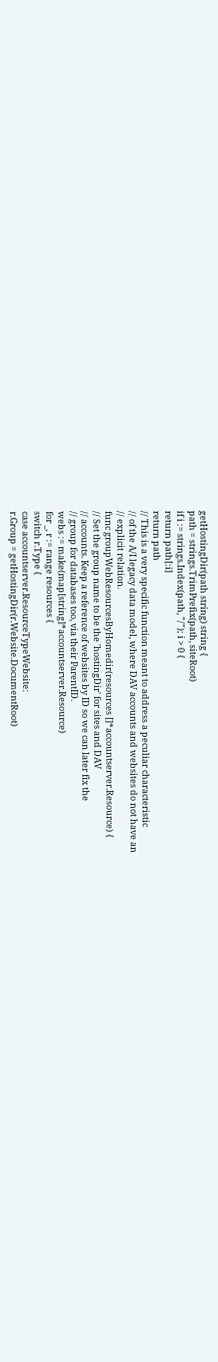getHostingDir(path string) string {
path = strings.TrimPrefix(path, siteRoot)
if i := strings.Index(path, "/"); i > 0 {
return path[:i]
return path
// This is a very specific function meant to address a peculiar characteristic
// of the A/I legacy data model, where DAV accounts and websites do not have an
// explicit relation.
func groupWebResourcesByHomedir(resources []*accountserver.Resource) {
// Set the group name to be the 'hostingDir' for sites and DAV
// accounts. Keep a reference of websites by ID so we can later fix the
// group for databases too, via their ParentID.
webs := make(map[string]*accountserver.Resource)
for _, r := range resources {
switch r.Type {
case accountserver.ResourceTypeWebsite:
r.Group = getHostingDir(r.Website.DocumentRoot)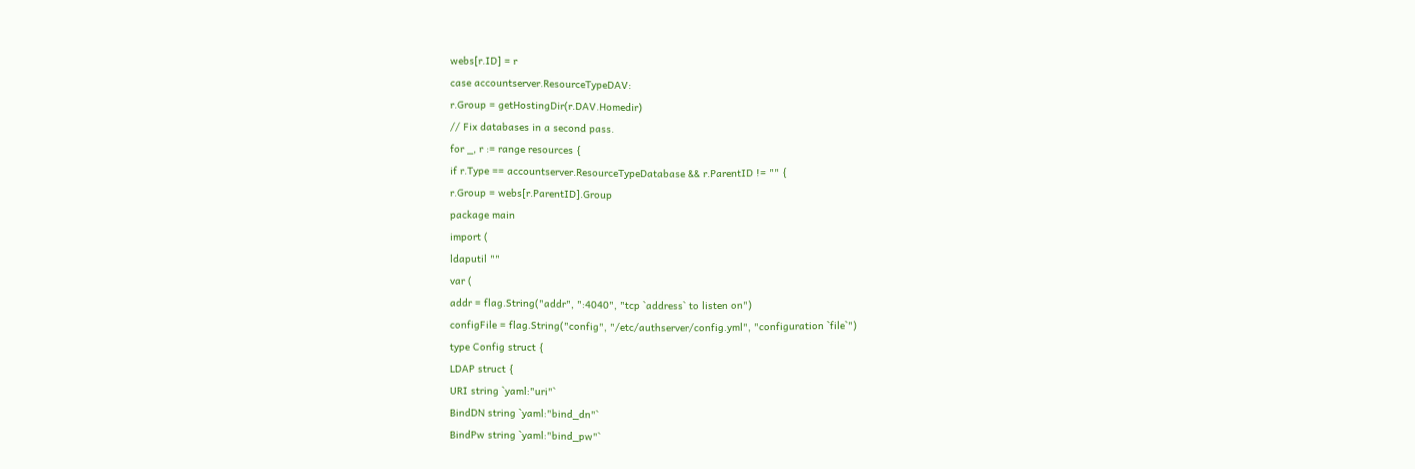webs[r.ID] = r
case accountserver.ResourceTypeDAV:
r.Group = getHostingDir(r.DAV.Homedir)
// Fix databases in a second pass.
for _, r := range resources {
if r.Type == accountserver.ResourceTypeDatabase && r.ParentID != "" {
r.Group = webs[r.ParentID].Group
package main
import (
ldaputil ""
var (
addr = flag.String("addr", ":4040", "tcp `address` to listen on")
configFile = flag.String("config", "/etc/authserver/config.yml", "configuration `file`")
type Config struct {
LDAP struct {
URI string `yaml:"uri"`
BindDN string `yaml:"bind_dn"`
BindPw string `yaml:"bind_pw"`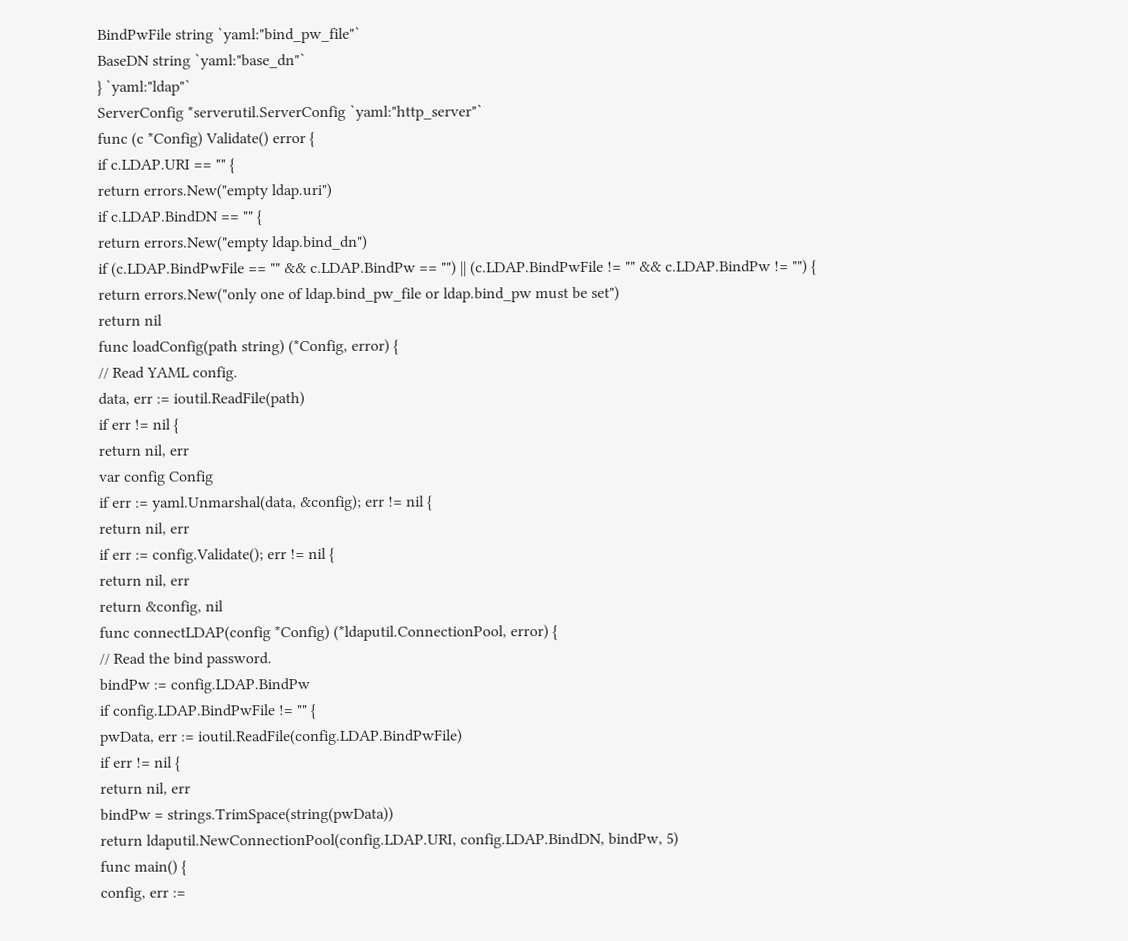BindPwFile string `yaml:"bind_pw_file"`
BaseDN string `yaml:"base_dn"`
} `yaml:"ldap"`
ServerConfig *serverutil.ServerConfig `yaml:"http_server"`
func (c *Config) Validate() error {
if c.LDAP.URI == "" {
return errors.New("empty ldap.uri")
if c.LDAP.BindDN == "" {
return errors.New("empty ldap.bind_dn")
if (c.LDAP.BindPwFile == "" && c.LDAP.BindPw == "") || (c.LDAP.BindPwFile != "" && c.LDAP.BindPw != "") {
return errors.New("only one of ldap.bind_pw_file or ldap.bind_pw must be set")
return nil
func loadConfig(path string) (*Config, error) {
// Read YAML config.
data, err := ioutil.ReadFile(path)
if err != nil {
return nil, err
var config Config
if err := yaml.Unmarshal(data, &config); err != nil {
return nil, err
if err := config.Validate(); err != nil {
return nil, err
return &config, nil
func connectLDAP(config *Config) (*ldaputil.ConnectionPool, error) {
// Read the bind password.
bindPw := config.LDAP.BindPw
if config.LDAP.BindPwFile != "" {
pwData, err := ioutil.ReadFile(config.LDAP.BindPwFile)
if err != nil {
return nil, err
bindPw = strings.TrimSpace(string(pwData))
return ldaputil.NewConnectionPool(config.LDAP.URI, config.LDAP.BindDN, bindPw, 5)
func main() {
config, err :=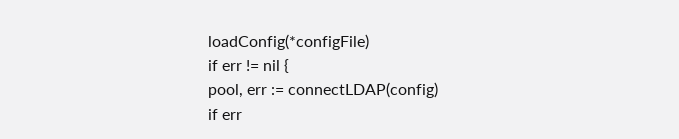loadConfig(*configFile)
if err != nil {
pool, err := connectLDAP(config)
if err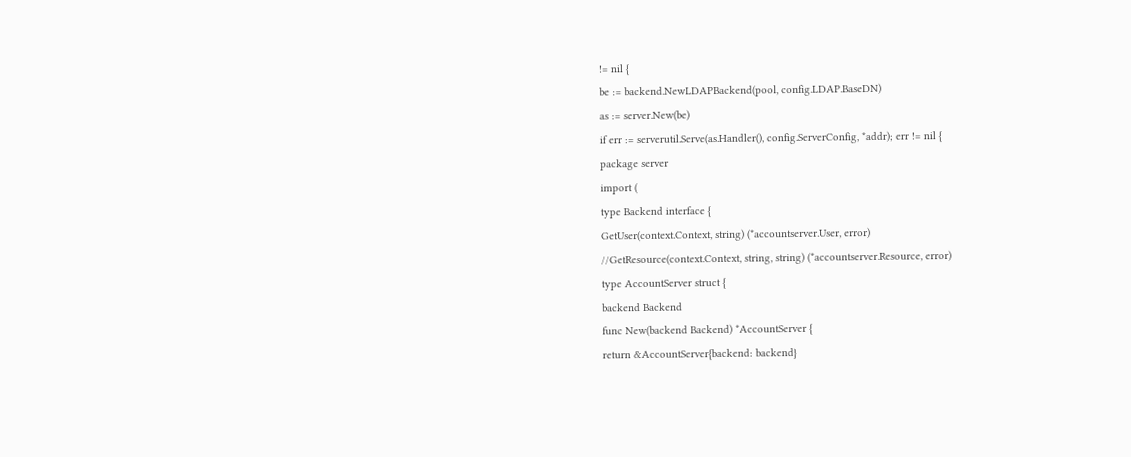!= nil {
be := backend.NewLDAPBackend(pool, config.LDAP.BaseDN)
as := server.New(be)
if err := serverutil.Serve(as.Handler(), config.ServerConfig, *addr); err != nil {
package server
import (
type Backend interface {
GetUser(context.Context, string) (*accountserver.User, error)
//GetResource(context.Context, string, string) (*accountserver.Resource, error)
type AccountServer struct {
backend Backend
func New(backend Backend) *AccountServer {
return &AccountServer{backend: backend}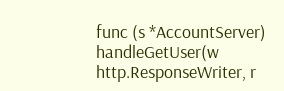func (s *AccountServer) handleGetUser(w http.ResponseWriter, r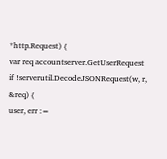*http.Request) {
var req accountserver.GetUserRequest
if !serverutil.DecodeJSONRequest(w, r, &req) {
user, err :=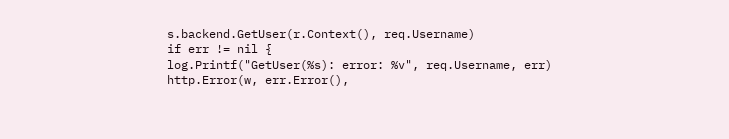s.backend.GetUser(r.Context(), req.Username)
if err != nil {
log.Printf("GetUser(%s): error: %v", req.Username, err)
http.Error(w, err.Error(),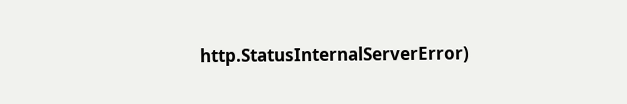http.StatusInternalServerError)